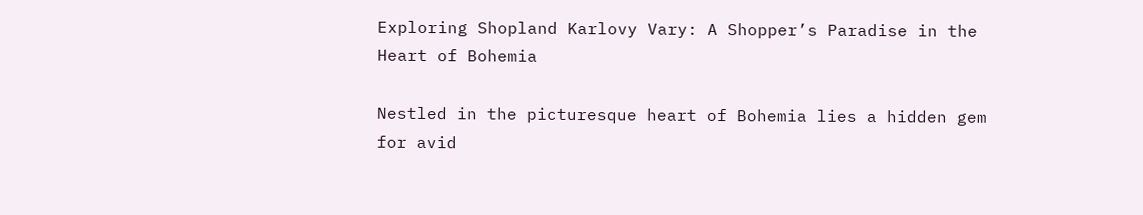Exploring Shopland Karlovy Vary: A Shopper’s Paradise in the Heart of Bohemia

Nestled in the picturesque heart of Bohemia lies a hidden gem for avid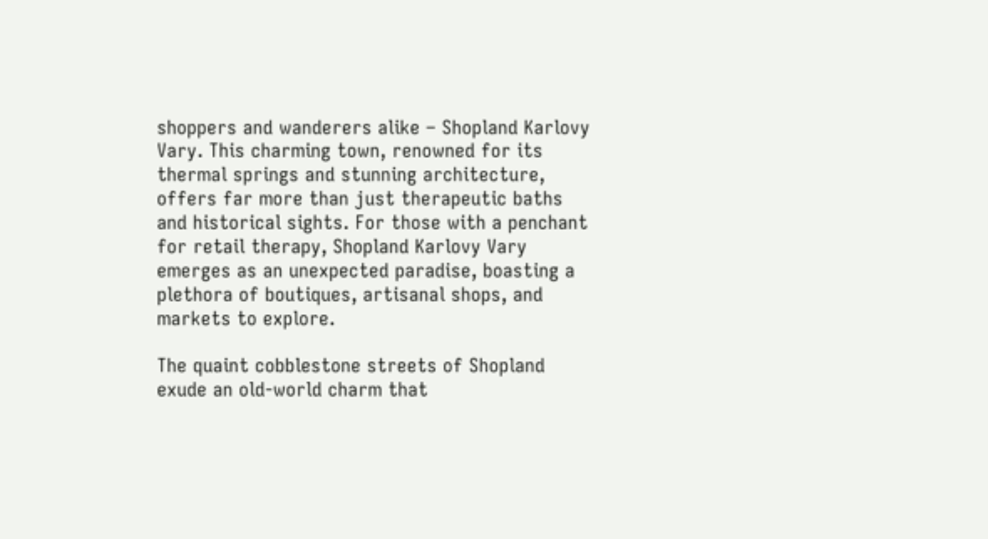shoppers and wanderers alike – Shopland Karlovy Vary. This charming town, renowned for its thermal springs and stunning architecture, offers far more than just therapeutic baths and historical sights. For those with a penchant for retail therapy, Shopland Karlovy Vary emerges as an unexpected paradise, boasting a plethora of boutiques, artisanal shops, and markets to explore.

The quaint cobblestone streets of Shopland exude an old-world charm that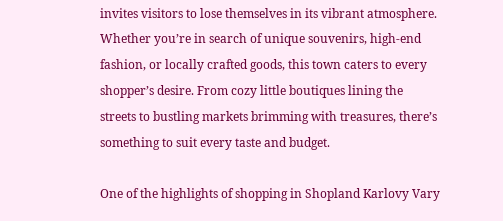invites visitors to lose themselves in its vibrant atmosphere. Whether you’re in search of unique souvenirs, high-end fashion, or locally crafted goods, this town caters to every shopper’s desire. From cozy little boutiques lining the streets to bustling markets brimming with treasures, there’s something to suit every taste and budget.

One of the highlights of shopping in Shopland Karlovy Vary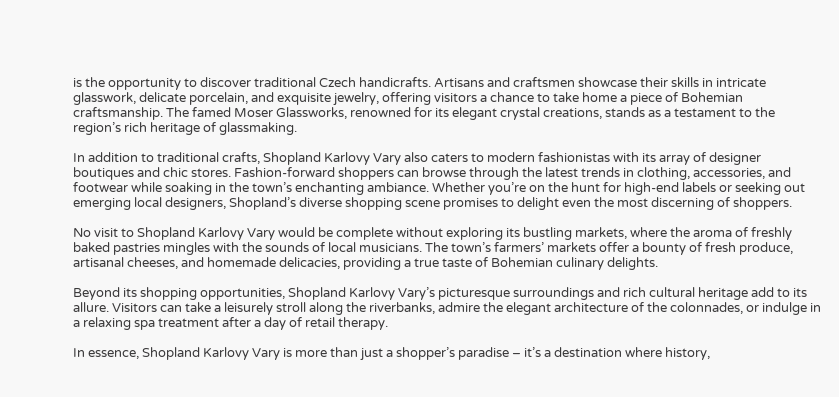is the opportunity to discover traditional Czech handicrafts. Artisans and craftsmen showcase their skills in intricate glasswork, delicate porcelain, and exquisite jewelry, offering visitors a chance to take home a piece of Bohemian craftsmanship. The famed Moser Glassworks, renowned for its elegant crystal creations, stands as a testament to the region’s rich heritage of glassmaking.

In addition to traditional crafts, Shopland Karlovy Vary also caters to modern fashionistas with its array of designer boutiques and chic stores. Fashion-forward shoppers can browse through the latest trends in clothing, accessories, and footwear while soaking in the town’s enchanting ambiance. Whether you’re on the hunt for high-end labels or seeking out emerging local designers, Shopland’s diverse shopping scene promises to delight even the most discerning of shoppers.

No visit to Shopland Karlovy Vary would be complete without exploring its bustling markets, where the aroma of freshly baked pastries mingles with the sounds of local musicians. The town’s farmers’ markets offer a bounty of fresh produce, artisanal cheeses, and homemade delicacies, providing a true taste of Bohemian culinary delights.

Beyond its shopping opportunities, Shopland Karlovy Vary’s picturesque surroundings and rich cultural heritage add to its allure. Visitors can take a leisurely stroll along the riverbanks, admire the elegant architecture of the colonnades, or indulge in a relaxing spa treatment after a day of retail therapy.

In essence, Shopland Karlovy Vary is more than just a shopper’s paradise – it’s a destination where history,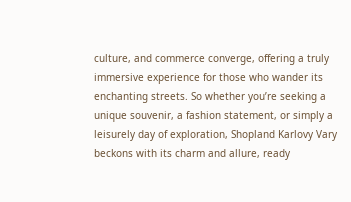culture, and commerce converge, offering a truly immersive experience for those who wander its enchanting streets. So whether you’re seeking a unique souvenir, a fashion statement, or simply a leisurely day of exploration, Shopland Karlovy Vary beckons with its charm and allure, ready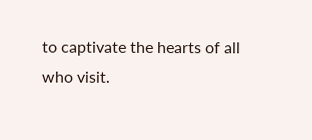to captivate the hearts of all who visit.